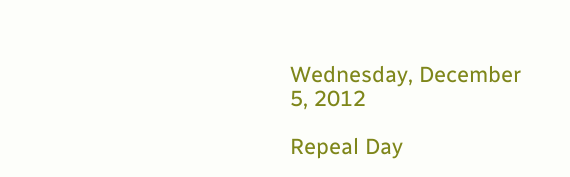Wednesday, December 5, 2012

Repeal Day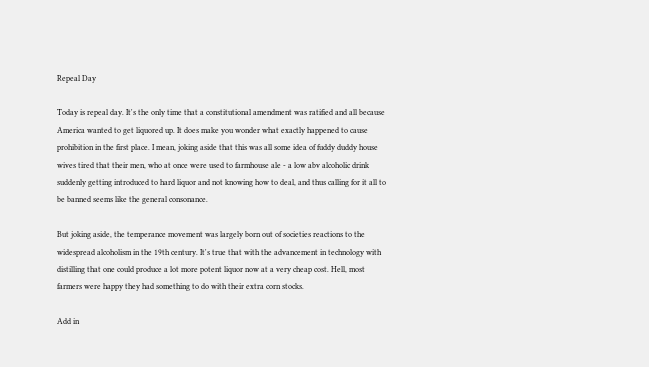Repeal Day

Today is repeal day. It's the only time that a constitutional amendment was ratified and all because America wanted to get liquored up. It does make you wonder what exactly happened to cause prohibition in the first place. I mean, joking aside that this was all some idea of fuddy duddy house wives tired that their men, who at once were used to farmhouse ale - a low abv alcoholic drink suddenly getting introduced to hard liquor and not knowing how to deal, and thus calling for it all to be banned seems like the general consonance.

But joking aside, the temperance movement was largely born out of societies reactions to the widespread alcoholism in the 19th century. It's true that with the advancement in technology with distilling that one could produce a lot more potent liquor now at a very cheap cost. Hell, most farmers were happy they had something to do with their extra corn stocks.

Add in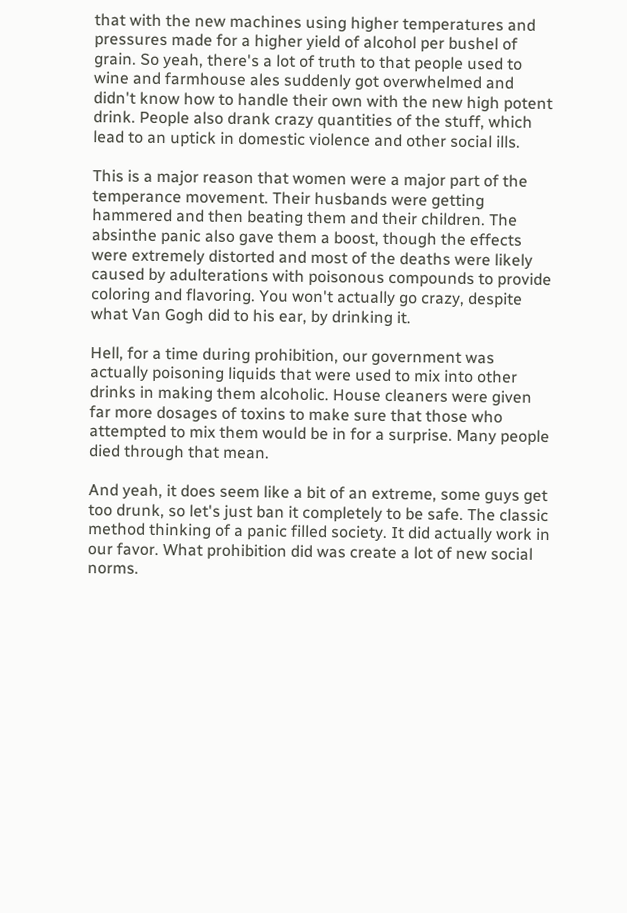that with the new machines using higher temperatures and pressures made for a higher yield of alcohol per bushel of grain. So yeah, there's a lot of truth to that people used to wine and farmhouse ales suddenly got overwhelmed and didn't know how to handle their own with the new high potent drink. People also drank crazy quantities of the stuff, which lead to an uptick in domestic violence and other social ills.

This is a major reason that women were a major part of the temperance movement. Their husbands were getting hammered and then beating them and their children. The absinthe panic also gave them a boost, though the effects were extremely distorted and most of the deaths were likely caused by adulterations with poisonous compounds to provide coloring and flavoring. You won't actually go crazy, despite what Van Gogh did to his ear, by drinking it.

Hell, for a time during prohibition, our government was actually poisoning liquids that were used to mix into other drinks in making them alcoholic. House cleaners were given far more dosages of toxins to make sure that those who attempted to mix them would be in for a surprise. Many people died through that mean.

And yeah, it does seem like a bit of an extreme, some guys get too drunk, so let's just ban it completely to be safe. The classic method thinking of a panic filled society. It did actually work in our favor. What prohibition did was create a lot of new social norms.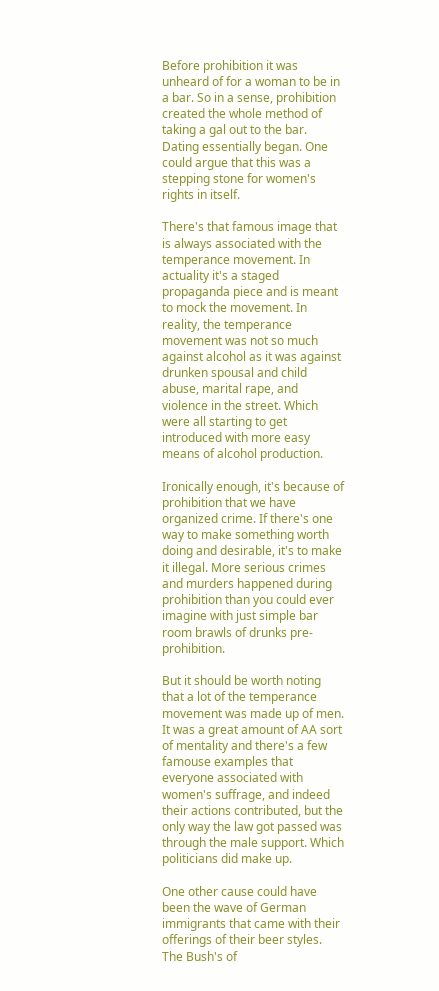Before prohibition it was unheard of for a woman to be in a bar. So in a sense, prohibition created the whole method of taking a gal out to the bar. Dating essentially began. One could argue that this was a stepping stone for women's rights in itself.

There's that famous image that is always associated with the temperance movement. In actuality it's a staged propaganda piece and is meant to mock the movement. In reality, the temperance movement was not so much against alcohol as it was against drunken spousal and child abuse, marital rape, and violence in the street. Which were all starting to get introduced with more easy means of alcohol production.

Ironically enough, it's because of prohibition that we have organized crime. If there's one way to make something worth doing and desirable, it's to make it illegal. More serious crimes and murders happened during prohibition than you could ever imagine with just simple bar room brawls of drunks pre-prohibition.

But it should be worth noting that a lot of the temperance movement was made up of men. It was a great amount of AA sort of mentality and there's a few famouse examples that everyone associated with women's suffrage, and indeed their actions contributed, but the only way the law got passed was through the male support. Which politicians did make up.

One other cause could have been the wave of German immigrants that came with their offerings of their beer styles. The Bush's of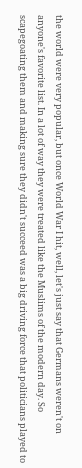the world were very popular, but once World War I hit, well, let's just say that Germans weren't on anyone's favorite list. In a lot of way they were treated like the Muslims of the modern day. So scapegoating them and making sure they didn't succeed was a big driving force that politicians played to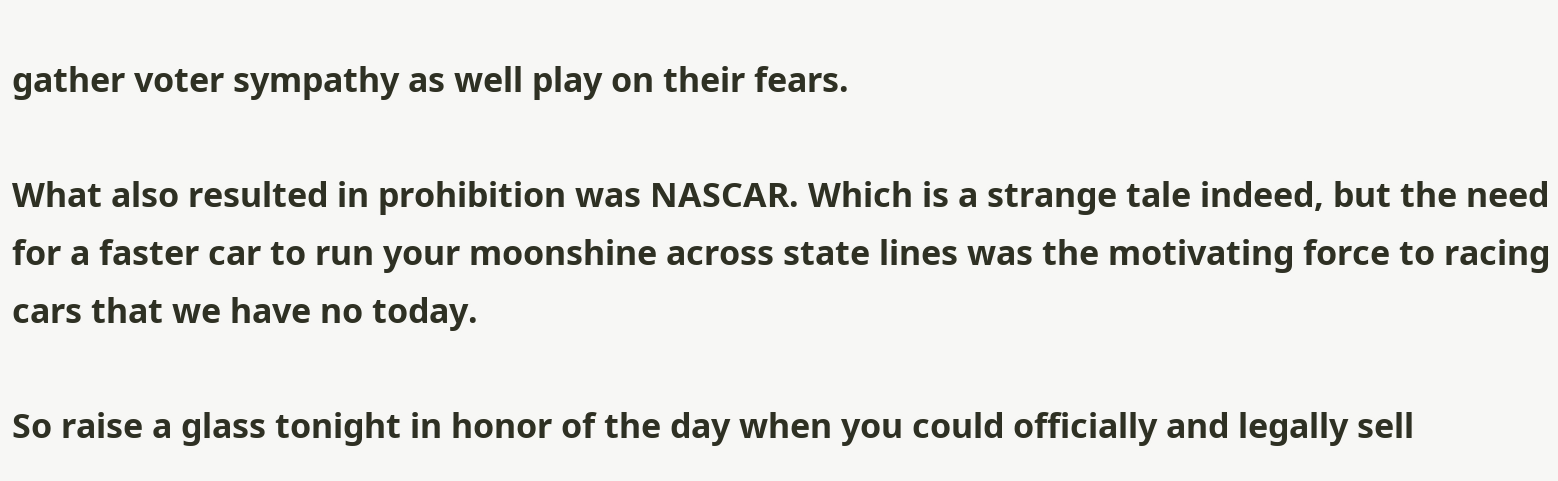gather voter sympathy as well play on their fears.

What also resulted in prohibition was NASCAR. Which is a strange tale indeed, but the need for a faster car to run your moonshine across state lines was the motivating force to racing cars that we have no today.

So raise a glass tonight in honor of the day when you could officially and legally sell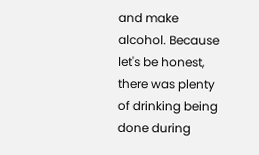and make alcohol. Because let's be honest, there was plenty of drinking being done during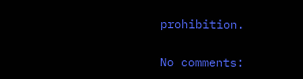prohibition.

No comments: